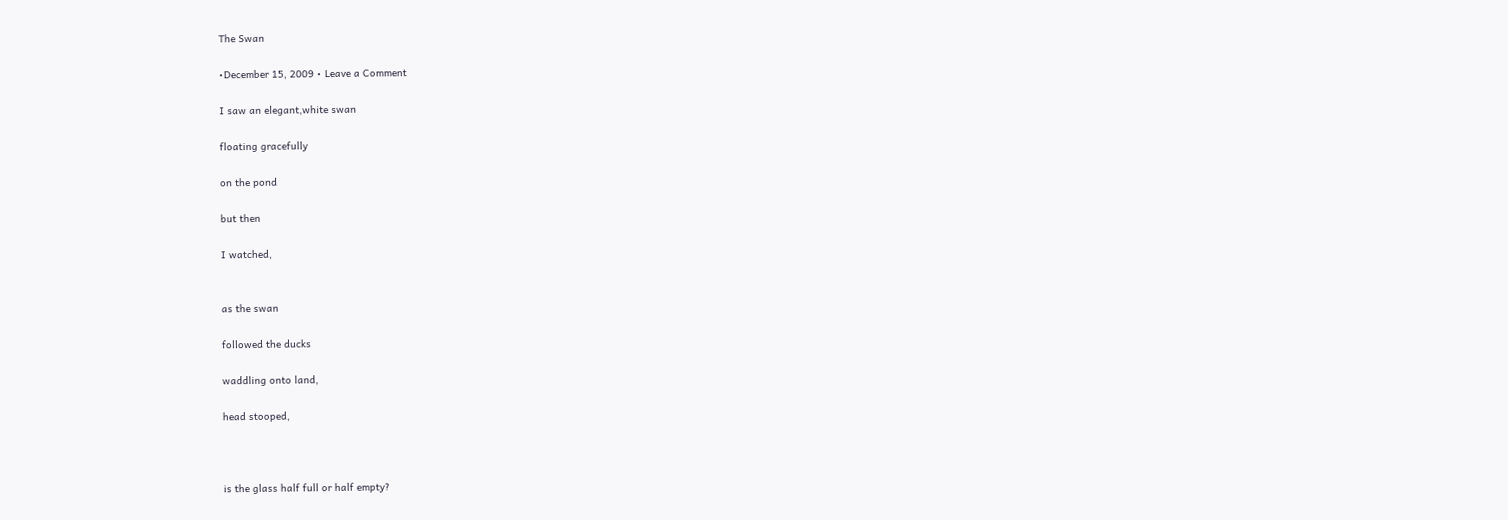The Swan

•December 15, 2009 • Leave a Comment

I saw an elegant,white swan

floating gracefully

on the pond

but then

I watched,


as the swan

followed the ducks

waddling onto land,

head stooped,



is the glass half full or half empty?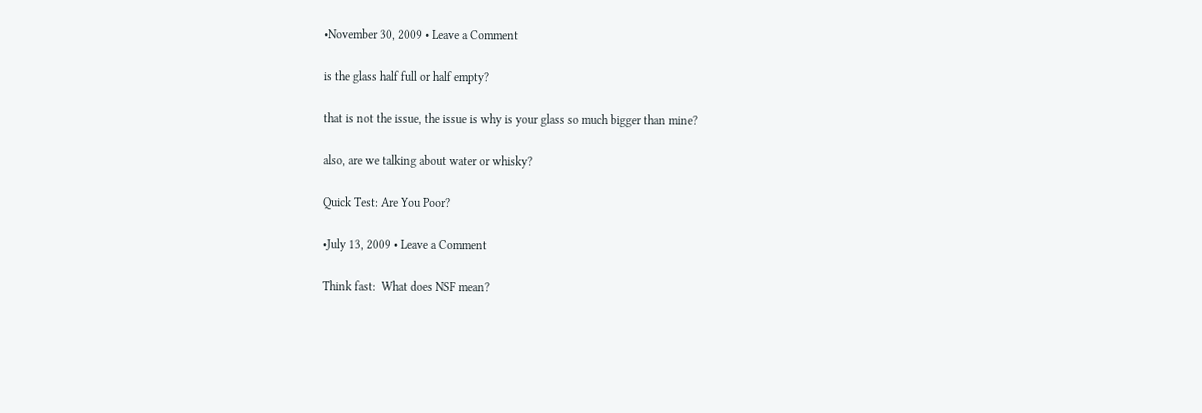•November 30, 2009 • Leave a Comment

is the glass half full or half empty?

that is not the issue, the issue is why is your glass so much bigger than mine?

also, are we talking about water or whisky?

Quick Test: Are You Poor?

•July 13, 2009 • Leave a Comment

Think fast:  What does NSF mean?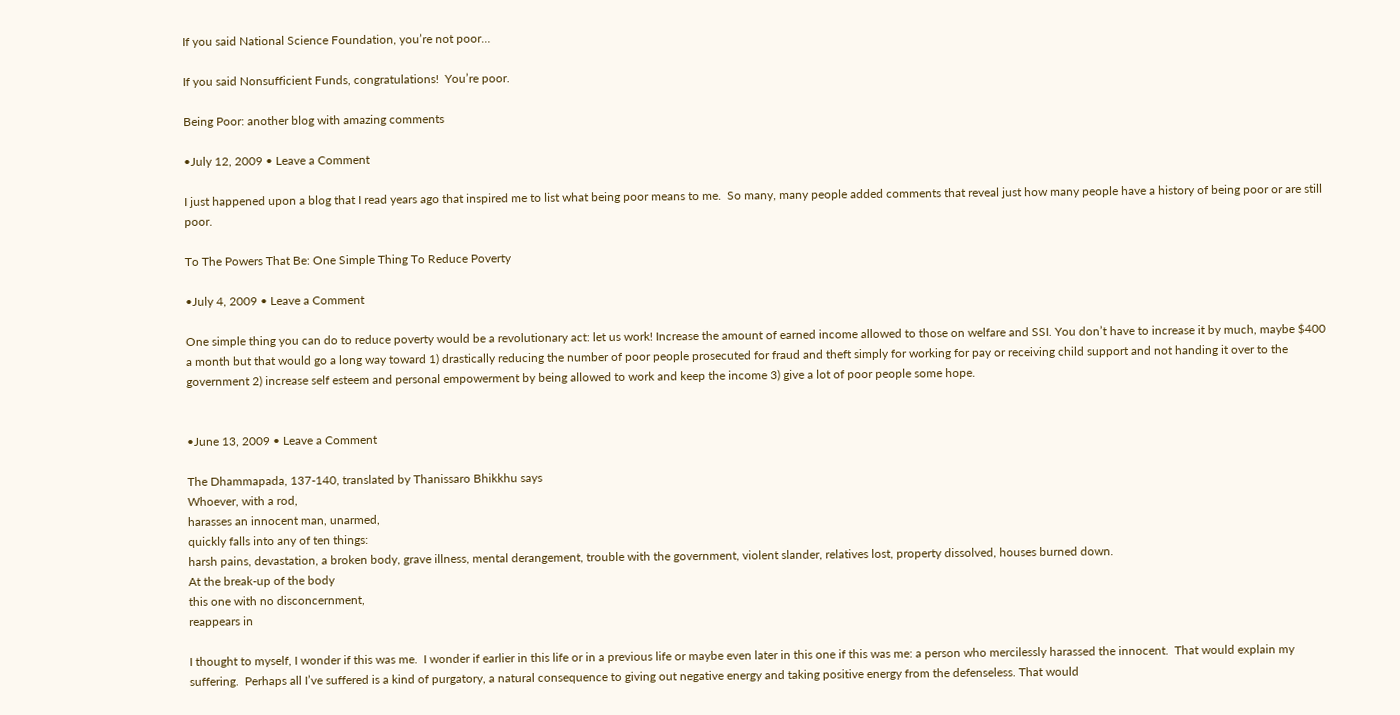If you said National Science Foundation, you’re not poor…

If you said Nonsufficient Funds, congratulations!  You’re poor.

Being Poor: another blog with amazing comments

•July 12, 2009 • Leave a Comment

I just happened upon a blog that I read years ago that inspired me to list what being poor means to me.  So many, many people added comments that reveal just how many people have a history of being poor or are still poor.

To The Powers That Be: One Simple Thing To Reduce Poverty

•July 4, 2009 • Leave a Comment

One simple thing you can do to reduce poverty would be a revolutionary act: let us work! Increase the amount of earned income allowed to those on welfare and SSI. You don’t have to increase it by much, maybe $400 a month but that would go a long way toward 1) drastically reducing the number of poor people prosecuted for fraud and theft simply for working for pay or receiving child support and not handing it over to the government 2) increase self esteem and personal empowerment by being allowed to work and keep the income 3) give a lot of poor people some hope.


•June 13, 2009 • Leave a Comment

The Dhammapada, 137-140, translated by Thanissaro Bhikkhu says
Whoever, with a rod,
harasses an innocent man, unarmed,
quickly falls into any of ten things:
harsh pains, devastation, a broken body, grave illness, mental derangement, trouble with the government, violent slander, relatives lost, property dissolved, houses burned down.
At the break-up of the body
this one with no disconcernment,
reappears in

I thought to myself, I wonder if this was me.  I wonder if earlier in this life or in a previous life or maybe even later in this one if this was me: a person who mercilessly harassed the innocent.  That would explain my suffering.  Perhaps all I’ve suffered is a kind of purgatory, a natural consequence to giving out negative energy and taking positive energy from the defenseless. That would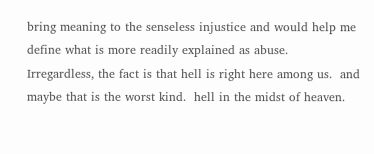bring meaning to the senseless injustice and would help me define what is more readily explained as abuse.  Irregardless, the fact is that hell is right here among us.  and maybe that is the worst kind.  hell in the midst of heaven.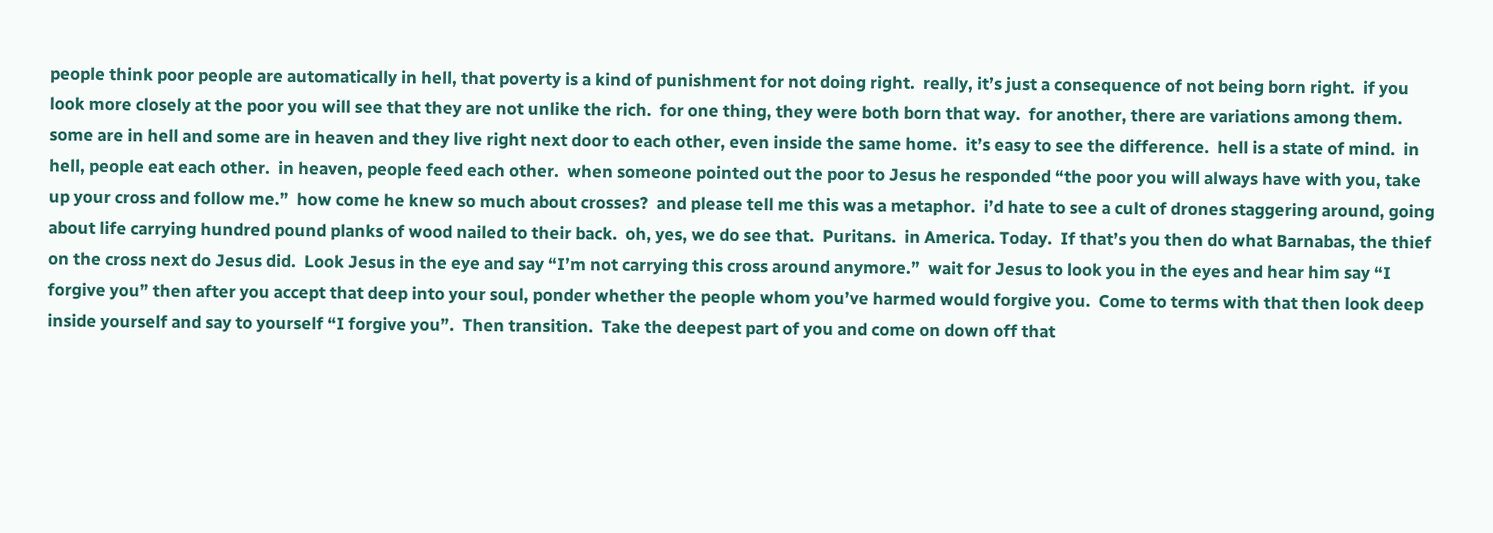people think poor people are automatically in hell, that poverty is a kind of punishment for not doing right.  really, it’s just a consequence of not being born right.  if you look more closely at the poor you will see that they are not unlike the rich.  for one thing, they were both born that way.  for another, there are variations among them. some are in hell and some are in heaven and they live right next door to each other, even inside the same home.  it’s easy to see the difference.  hell is a state of mind.  in hell, people eat each other.  in heaven, people feed each other.  when someone pointed out the poor to Jesus he responded “the poor you will always have with you, take up your cross and follow me.”  how come he knew so much about crosses?  and please tell me this was a metaphor.  i’d hate to see a cult of drones staggering around, going about life carrying hundred pound planks of wood nailed to their back.  oh, yes, we do see that.  Puritans.  in America. Today.  If that’s you then do what Barnabas, the thief on the cross next do Jesus did.  Look Jesus in the eye and say “I’m not carrying this cross around anymore.”  wait for Jesus to look you in the eyes and hear him say “I forgive you” then after you accept that deep into your soul, ponder whether the people whom you’ve harmed would forgive you.  Come to terms with that then look deep inside yourself and say to yourself “I forgive you”.  Then transition.  Take the deepest part of you and come on down off that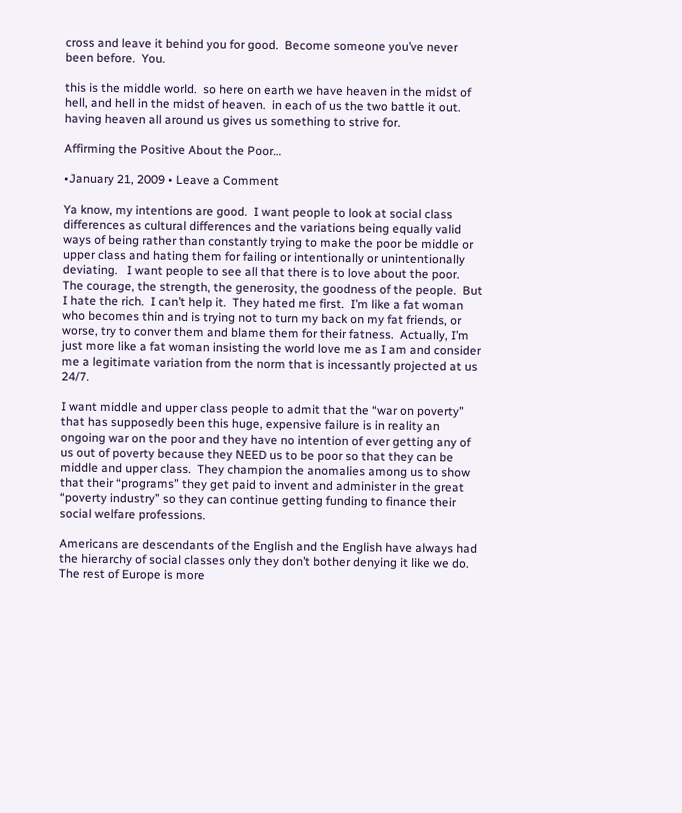cross and leave it behind you for good.  Become someone you’ve never been before.  You.

this is the middle world.  so here on earth we have heaven in the midst of hell, and hell in the midst of heaven.  in each of us the two battle it out. having heaven all around us gives us something to strive for.

Affirming the Positive About the Poor…

•January 21, 2009 • Leave a Comment

Ya know, my intentions are good.  I want people to look at social class differences as cultural differences and the variations being equally valid ways of being rather than constantly trying to make the poor be middle or upper class and hating them for failing or intentionally or unintentionally deviating.   I want people to see all that there is to love about the poor.  The courage, the strength, the generosity, the goodness of the people.  But I hate the rich.  I can’t help it.  They hated me first.  I’m like a fat woman who becomes thin and is trying not to turn my back on my fat friends, or worse, try to conver them and blame them for their fatness.  Actually, I’m just more like a fat woman insisting the world love me as I am and consider me a legitimate variation from the norm that is incessantly projected at us 24/7.

I want middle and upper class people to admit that the “war on poverty” that has supposedly been this huge, expensive failure is in reality an ongoing war on the poor and they have no intention of ever getting any of us out of poverty because they NEED us to be poor so that they can be middle and upper class.  They champion the anomalies among us to show that their “programs” they get paid to invent and administer in the great “poverty industry” so they can continue getting funding to finance their social welfare professions.

Americans are descendants of the English and the English have always had the hierarchy of social classes only they don’t bother denying it like we do.  The rest of Europe is more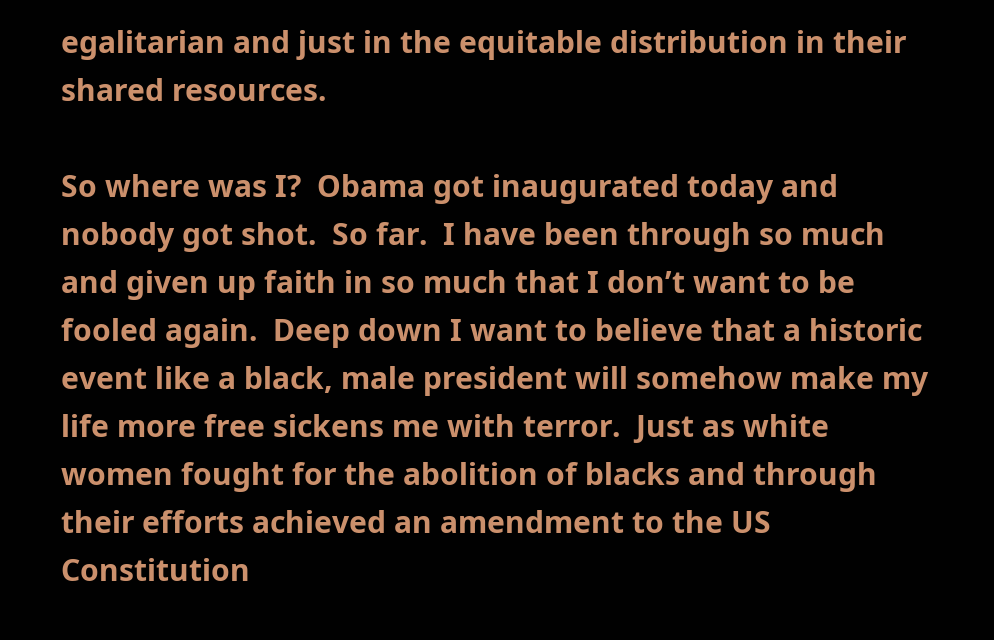egalitarian and just in the equitable distribution in their shared resources.

So where was I?  Obama got inaugurated today and nobody got shot.  So far.  I have been through so much and given up faith in so much that I don’t want to be fooled again.  Deep down I want to believe that a historic event like a black, male president will somehow make my life more free sickens me with terror.  Just as white women fought for the abolition of blacks and through their efforts achieved an amendment to the US Constitution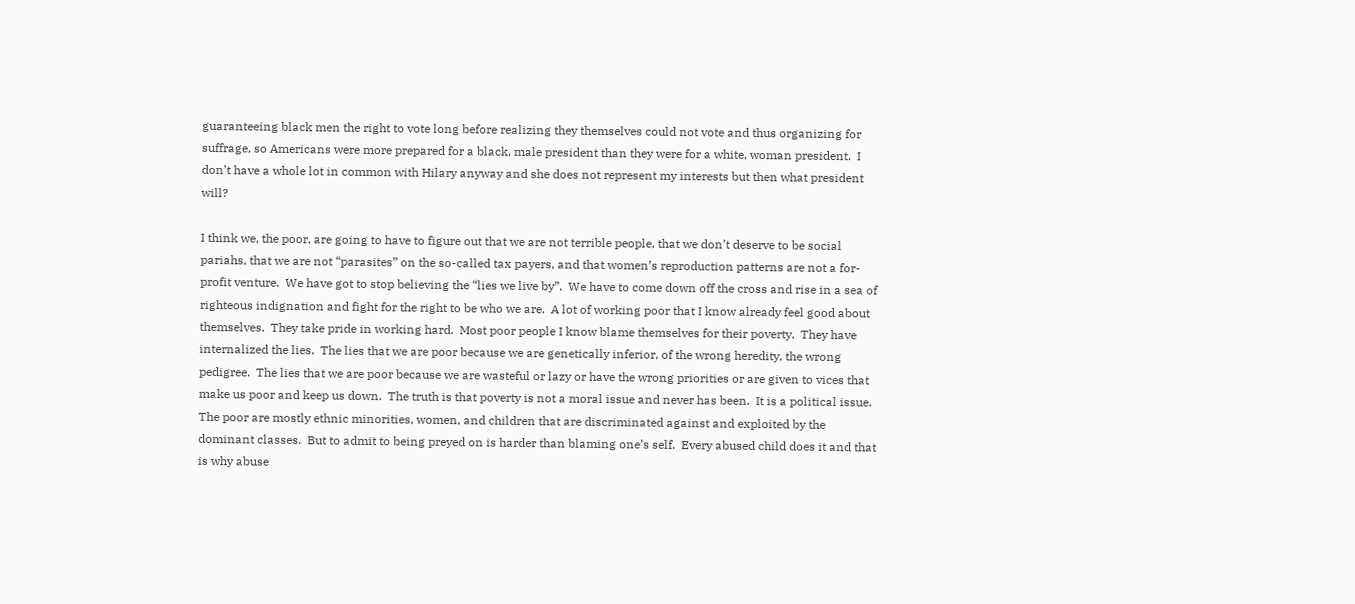guaranteeing black men the right to vote long before realizing they themselves could not vote and thus organizing for suffrage, so Americans were more prepared for a black, male president than they were for a white, woman president.  I don’t have a whole lot in common with Hilary anyway and she does not represent my interests but then what president will?

I think we, the poor, are going to have to figure out that we are not terrible people, that we don’t deserve to be social pariahs, that we are not “parasites” on the so-called tax payers, and that women’s reproduction patterns are not a for-profit venture.  We have got to stop believing the “lies we live by”.  We have to come down off the cross and rise in a sea of righteous indignation and fight for the right to be who we are.  A lot of working poor that I know already feel good about themselves.  They take pride in working hard.  Most poor people I know blame themselves for their poverty.  They have internalized the lies.  The lies that we are poor because we are genetically inferior, of the wrong heredity, the wrong pedigree.  The lies that we are poor because we are wasteful or lazy or have the wrong priorities or are given to vices that make us poor and keep us down.  The truth is that poverty is not a moral issue and never has been.  It is a political issue.  The poor are mostly ethnic minorities, women, and children that are discriminated against and exploited by the dominant classes.  But to admit to being preyed on is harder than blaming one’s self.  Every abused child does it and that is why abuse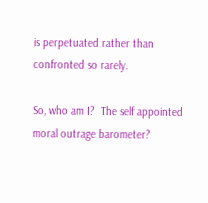is perpetuated rather than confronted so rarely.

So, who am I?  The self appointed moral outrage barometer?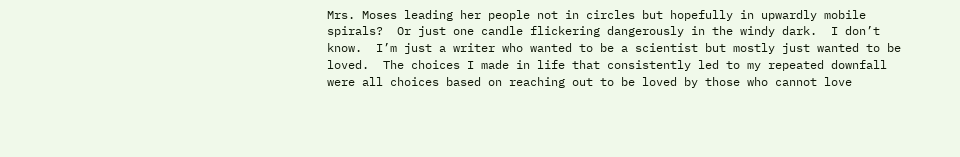Mrs. Moses leading her people not in circles but hopefully in upwardly mobile spirals?  Or just one candle flickering dangerously in the windy dark.  I don’t know.  I’m just a writer who wanted to be a scientist but mostly just wanted to be loved.  The choices I made in life that consistently led to my repeated downfall were all choices based on reaching out to be loved by those who cannot love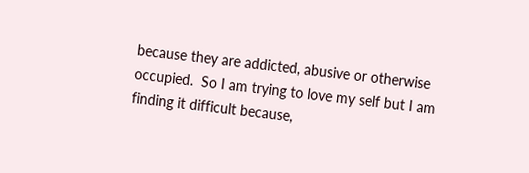because they are addicted, abusive or otherwise occupied.  So I am trying to love my self but I am finding it difficult because,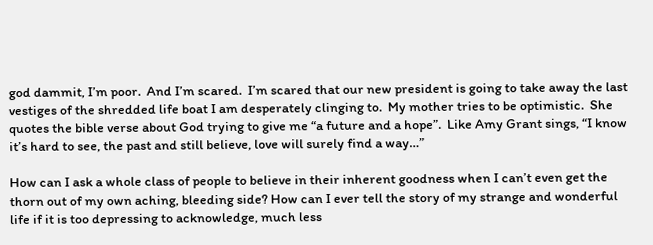god dammit, I’m poor.  And I’m scared.  I’m scared that our new president is going to take away the last vestiges of the shredded life boat I am desperately clinging to.  My mother tries to be optimistic.  She quotes the bible verse about God trying to give me “a future and a hope”.  Like Amy Grant sings, “I know it’s hard to see, the past and still believe, love will surely find a way…”

How can I ask a whole class of people to believe in their inherent goodness when I can’t even get the thorn out of my own aching, bleeding side? How can I ever tell the story of my strange and wonderful life if it is too depressing to acknowledge, much less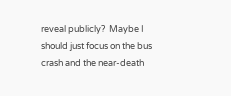reveal publicly?  Maybe I should just focus on the bus crash and the near-death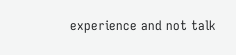experience and not talk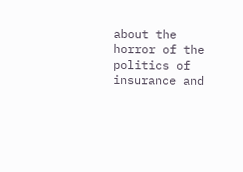about the horror of the politics of insurance and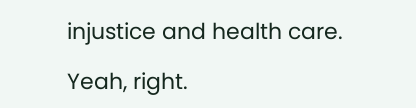injustice and health care.

Yeah, right.